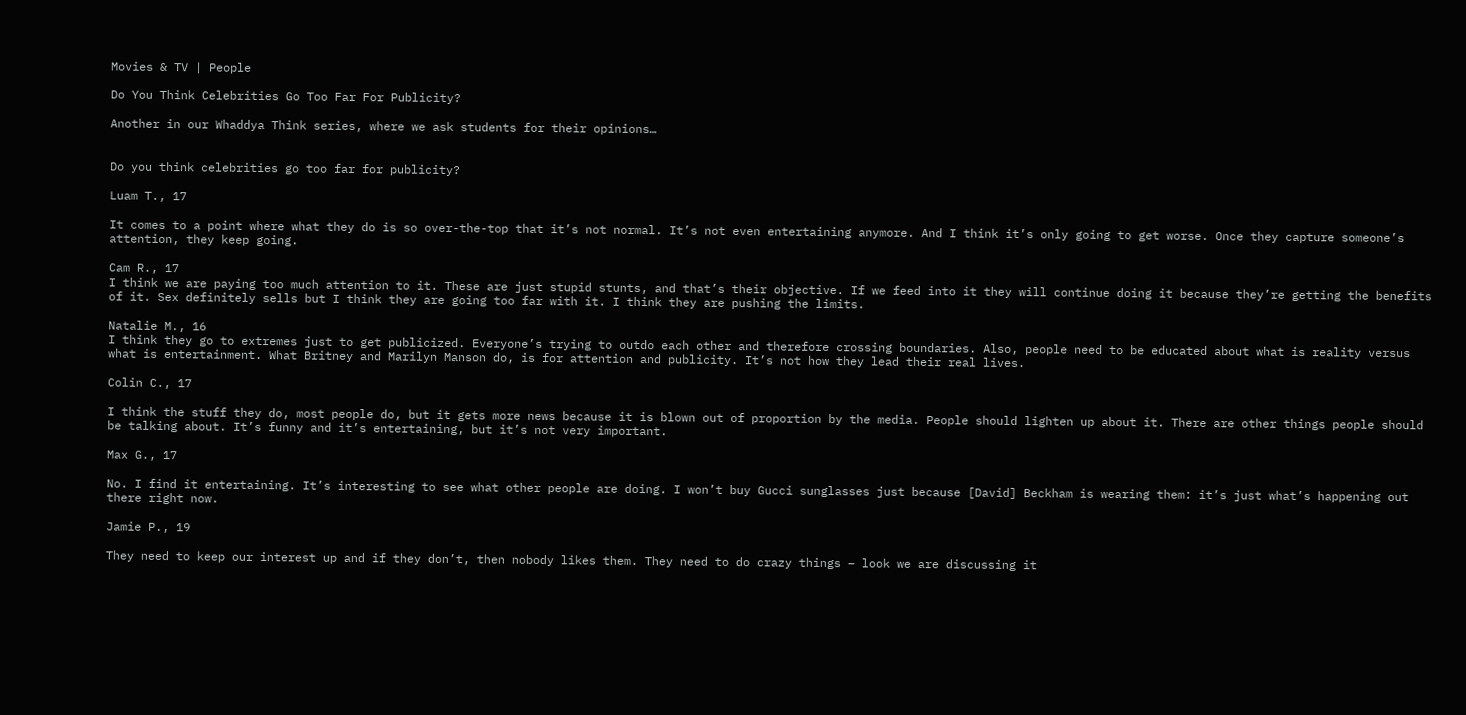Movies & TV | People

Do You Think Celebrities Go Too Far For Publicity?

Another in our Whaddya Think series, where we ask students for their opinions…


Do you think celebrities go too far for publicity?

Luam T., 17

It comes to a point where what they do is so over-the-top that it’s not normal. It’s not even entertaining anymore. And I think it’s only going to get worse. Once they capture someone’s attention, they keep going.

Cam R., 17
I think we are paying too much attention to it. These are just stupid stunts, and that’s their objective. If we feed into it they will continue doing it because they’re getting the benefits of it. Sex definitely sells but I think they are going too far with it. I think they are pushing the limits.

Natalie M., 16
I think they go to extremes just to get publicized. Everyone’s trying to outdo each other and therefore crossing boundaries. Also, people need to be educated about what is reality versus what is entertainment. What Britney and Marilyn Manson do, is for attention and publicity. It’s not how they lead their real lives.

Colin C., 17

I think the stuff they do, most people do, but it gets more news because it is blown out of proportion by the media. People should lighten up about it. There are other things people should be talking about. It’s funny and it’s entertaining, but it’s not very important.

Max G., 17

No. I find it entertaining. It’s interesting to see what other people are doing. I won’t buy Gucci sunglasses just because [David] Beckham is wearing them: it’s just what’s happening out there right now.

Jamie P., 19

They need to keep our interest up and if they don’t, then nobody likes them. They need to do crazy things – look we are discussing it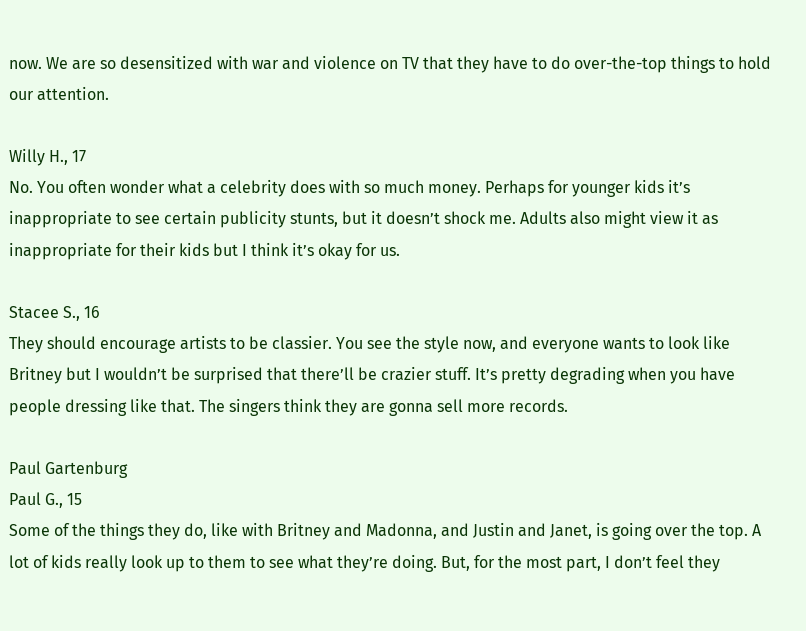now. We are so desensitized with war and violence on TV that they have to do over-the-top things to hold our attention.

Willy H., 17
No. You often wonder what a celebrity does with so much money. Perhaps for younger kids it’s inappropriate to see certain publicity stunts, but it doesn’t shock me. Adults also might view it as inappropriate for their kids but I think it’s okay for us.

Stacee S., 16
They should encourage artists to be classier. You see the style now, and everyone wants to look like Britney but I wouldn’t be surprised that there’ll be crazier stuff. It’s pretty degrading when you have people dressing like that. The singers think they are gonna sell more records.

Paul Gartenburg
Paul G., 15
Some of the things they do, like with Britney and Madonna, and Justin and Janet, is going over the top. A lot of kids really look up to them to see what they’re doing. But, for the most part, I don’t feel they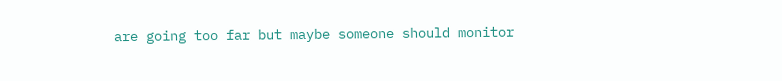are going too far but maybe someone should monitor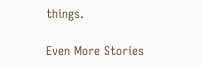things.

Even More Stories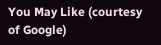You May Like (courtesy of Google)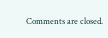Comments are closed.